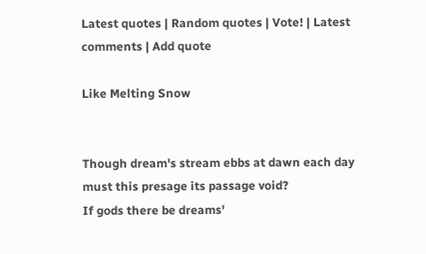Latest quotes | Random quotes | Vote! | Latest comments | Add quote

Like Melting Snow


Though dream's stream ebbs at dawn each day
must this presage its passage void?
If gods there be dreams'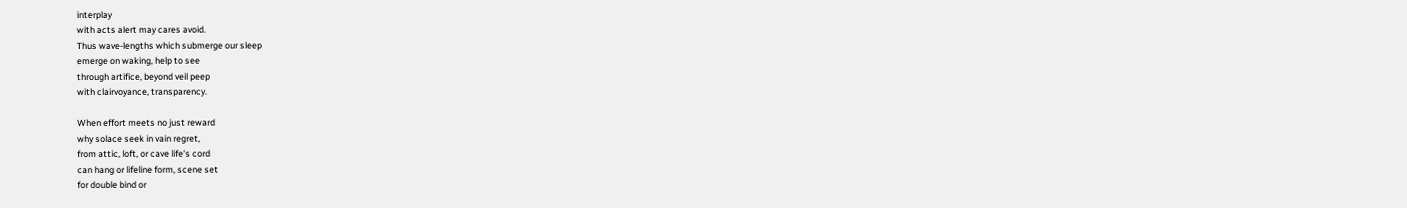interplay
with acts alert may cares avoid.
Thus wave-lengths which submerge our sleep
emerge on waking, help to see
through artifice, beyond veil peep
with clairvoyance, transparency.

When effort meets no just reward
why solace seek in vain regret,
from attic, loft, or cave life's cord
can hang or lifeline form, scene set
for double bind or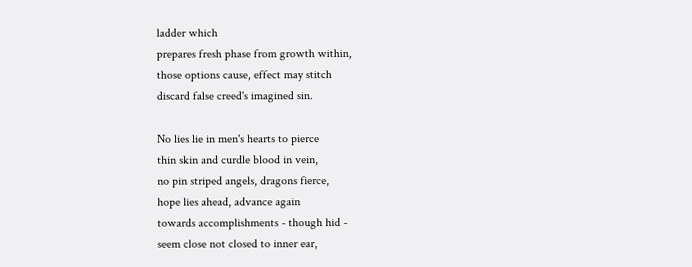ladder which
prepares fresh phase from growth within,
those options cause, effect may stitch
discard false creed's imagined sin.

No lies lie in men's hearts to pierce
thin skin and curdle blood in vein,
no pin striped angels, dragons fierce,
hope lies ahead, advance again
towards accomplishments - though hid -
seem close not closed to inner ear,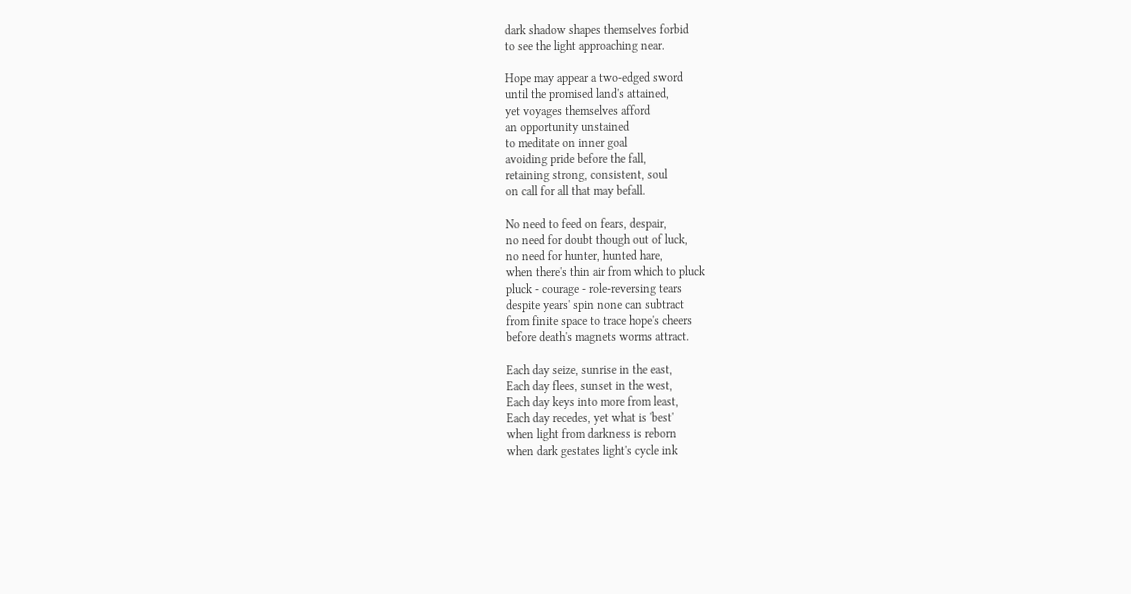dark shadow shapes themselves forbid
to see the light approaching near.

Hope may appear a two-edged sword
until the promised land's attained,
yet voyages themselves afford
an opportunity unstained
to meditate on inner goal
avoiding pride before the fall,
retaining strong, consistent, soul
on call for all that may befall.

No need to feed on fears, despair,
no need for doubt though out of luck,
no need for hunter, hunted hare,
when there's thin air from which to pluck
pluck - courage - role-reversing tears
despite years' spin none can subtract
from finite space to trace hope's cheers
before death's magnets worms attract.

Each day seize, sunrise in the east,
Each day flees, sunset in the west,
Each day keys into more from least,
Each day recedes, yet what is 'best'
when light from darkness is reborn
when dark gestates light's cycle ink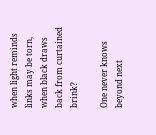when light reminds links may be torn,
when black draws back from curtained brink?

One never knows beyond next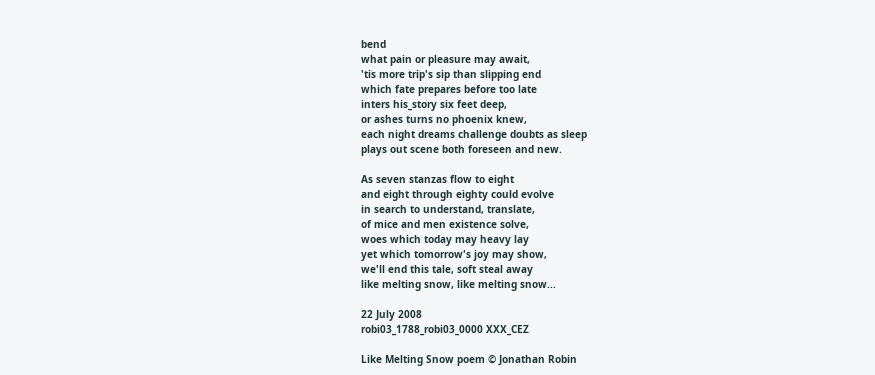bend
what pain or pleasure may await,
'tis more trip's sip than slipping end
which fate prepares before too late
inters his_story six feet deep,
or ashes turns no phoenix knew,
each night dreams challenge doubts as sleep
plays out scene both foreseen and new.

As seven stanzas flow to eight
and eight through eighty could evolve
in search to understand, translate,
of mice and men existence solve,
woes which today may heavy lay
yet which tomorrow's joy may show,
we'll end this tale, soft steal away
like melting snow, like melting snow...

22 July 2008
robi03_1788_robi03_0000 XXX_CEZ

Like Melting Snow poem © Jonathan Robin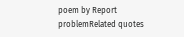poem by Report problemRelated quotes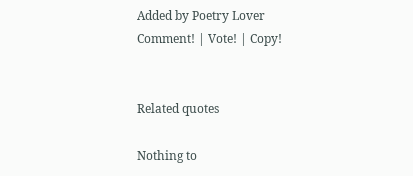Added by Poetry Lover
Comment! | Vote! | Copy!


Related quotes

Nothing to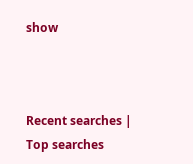show



Recent searches | Top searches